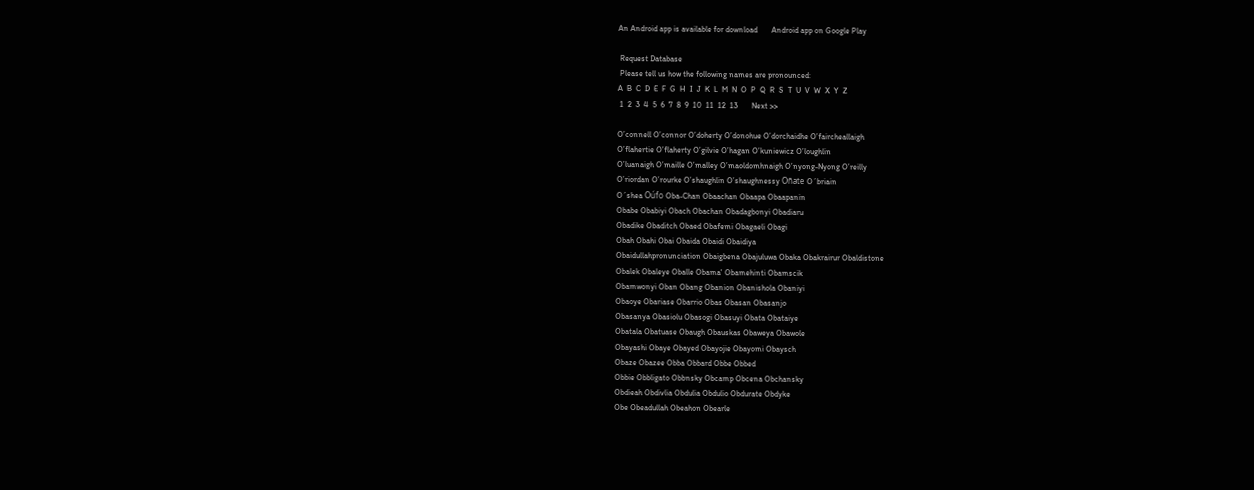An Android app is available for download       Android app on Google Play

 Request Database
 Please tell us how the following names are pronounced:
A  B  C  D  E  F  G  H  I  J  K  L  M  N  O  P  Q  R  S  T  U  V  W  X  Y  Z
 1  2  3  4  5  6  7  8  9  10  11  12  13       Next >>

O’connell O’connor O’doherty O’donohue O’dorchaidhe O’faircheallaigh
O’flahertie O’flaherty O’gilvie O’hagan O’kuniewicz O’loughlin
O’luanaigh O’maille O’malley O’maoldomhnaigh O’nyong-Nyong O’reilly
O’riordan O’rourke O’shaughlin O’shaughnessy Oñate O´briain
O´shea Oúfo Oba-Chan Obaachan Obaapa Obaapanin
Obabe Obabiyi Obach Obachan Obadagbonyi Obadiaru
Obadike Obaditch Obaed Obafemi Obagaeli Obagi
Obah Obahi Obai Obaida Obaidi Obaidiya
Obaidullahpronunciation Obaigbena Obajuluwa Obaka Obakrairur Obaldistone
Obalek Obaleye Oballe Obama' Obamehinti Obamscik
Obamwonyi Oban Obang Obanion Obanishola Obaniyi
Obaoye Obariase Obarrio Obas Obasan Obasanjo
Obasanya Obasiolu Obasogi Obasuyi Obata Obataiye
Obatala Obatuase Obaugh Obauskas Obaweya Obawole
Obayashi Obaye Obayed Obayojie Obayomi Obaysch
Obaze Obazee Obba Obbard Obbe Obbed
Obbie Obbligato Obbnsky Obcamp Obcena Obchansky
Obdieah Obdivlia Obdulia Obdulio Obdurate Obdyke
Obe Obeadullah Obeahon Obearle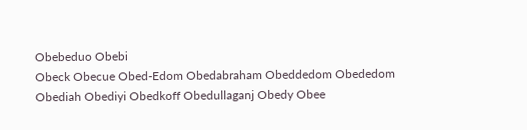Obebeduo Obebi
Obeck Obecue Obed-Edom Obedabraham Obeddedom Obededom
Obediah Obediyi Obedkoff Obedullaganj Obedy Obee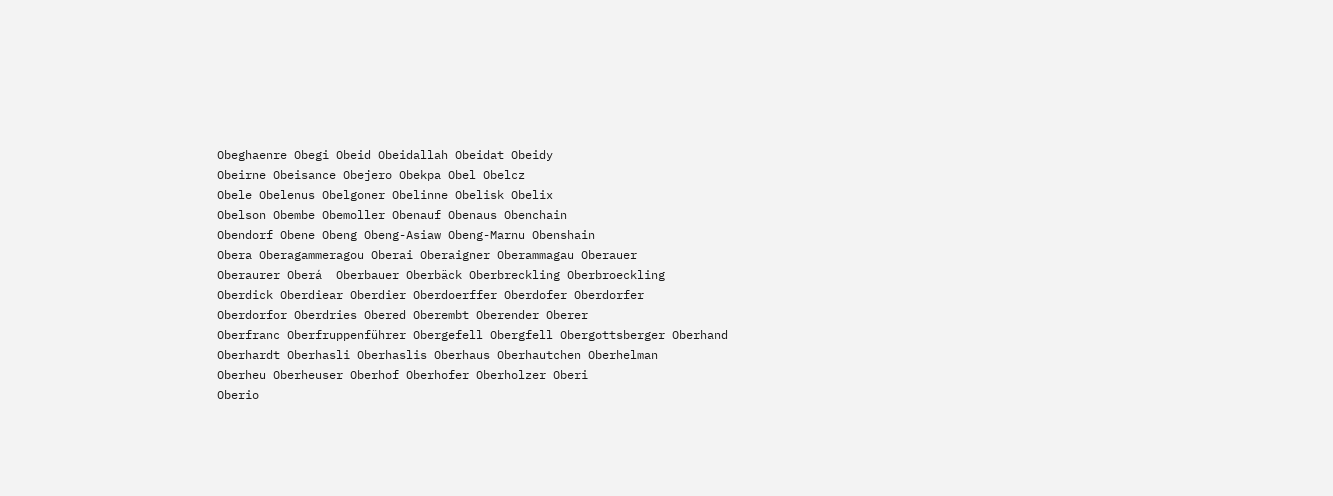Obeghaenre Obegi Obeid Obeidallah Obeidat Obeidy
Obeirne Obeisance Obejero Obekpa Obel Obelcz
Obele Obelenus Obelgoner Obelinne Obelisk Obelix
Obelson Obembe Obemoller Obenauf Obenaus Obenchain
Obendorf Obene Obeng Obeng-Asiaw Obeng-Marnu Obenshain
Obera Oberagammeragou Oberai Oberaigner Oberammagau Oberauer
Oberaurer Oberá  Oberbauer Oberbäck Oberbreckling Oberbroeckling
Oberdick Oberdiear Oberdier Oberdoerffer Oberdofer Oberdorfer
Oberdorfor Oberdries Obered Oberembt Oberender Oberer
Oberfranc Oberfruppenführer Obergefell Obergfell Obergottsberger Oberhand
Oberhardt Oberhasli Oberhaslis Oberhaus Oberhautchen Oberhelman
Oberheu Oberheuser Oberhof Oberhofer Oberholzer Oberi
Oberio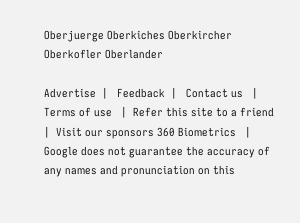Oberjuerge Oberkiches Oberkircher Oberkofler Oberlander

Advertise  |   Feedback  |   Contact us   |   Terms of use   |  Refer this site to a friend   |  Visit our sponsors 360 Biometrics   |  Google does not guarantee the accuracy of any names and pronunciation on this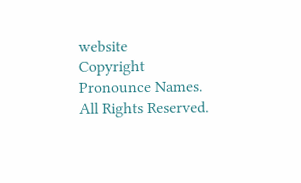website
Copyright Pronounce Names. All Rights Reserved.